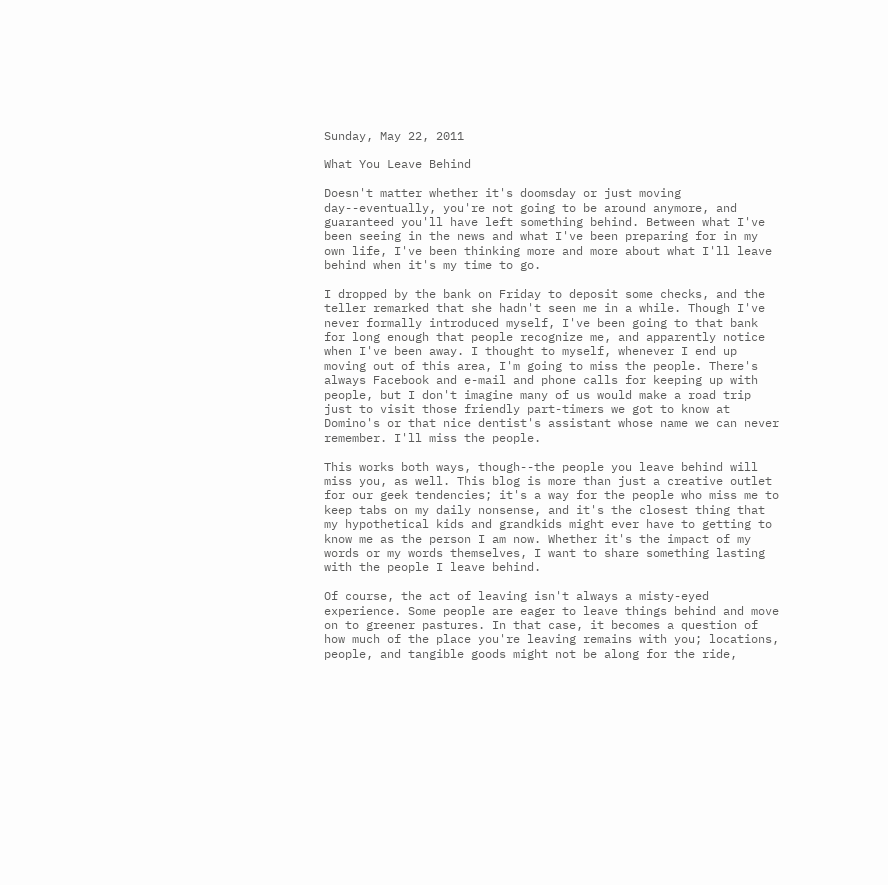Sunday, May 22, 2011

What You Leave Behind

Doesn't matter whether it's doomsday or just moving day--eventually, you're not going to be around anymore, and guaranteed you'll have left something behind. Between what I've been seeing in the news and what I've been preparing for in my own life, I've been thinking more and more about what I'll leave behind when it's my time to go.

I dropped by the bank on Friday to deposit some checks, and the teller remarked that she hadn't seen me in a while. Though I've never formally introduced myself, I've been going to that bank for long enough that people recognize me, and apparently notice when I've been away. I thought to myself, whenever I end up moving out of this area, I'm going to miss the people. There's always Facebook and e-mail and phone calls for keeping up with people, but I don't imagine many of us would make a road trip just to visit those friendly part-timers we got to know at Domino's or that nice dentist's assistant whose name we can never remember. I'll miss the people.

This works both ways, though--the people you leave behind will miss you, as well. This blog is more than just a creative outlet for our geek tendencies; it's a way for the people who miss me to keep tabs on my daily nonsense, and it's the closest thing that my hypothetical kids and grandkids might ever have to getting to know me as the person I am now. Whether it's the impact of my words or my words themselves, I want to share something lasting with the people I leave behind.

Of course, the act of leaving isn't always a misty-eyed experience. Some people are eager to leave things behind and move on to greener pastures. In that case, it becomes a question of how much of the place you're leaving remains with you; locations, people, and tangible goods might not be along for the ride,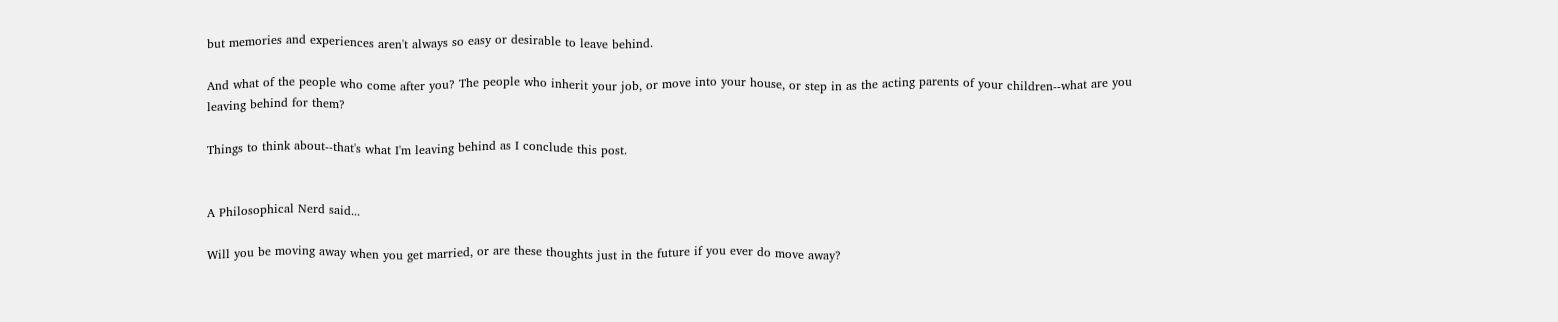but memories and experiences aren't always so easy or desirable to leave behind.

And what of the people who come after you? The people who inherit your job, or move into your house, or step in as the acting parents of your children--what are you leaving behind for them?

Things to think about--that's what I'm leaving behind as I conclude this post.


A Philosophical Nerd said...

Will you be moving away when you get married, or are these thoughts just in the future if you ever do move away?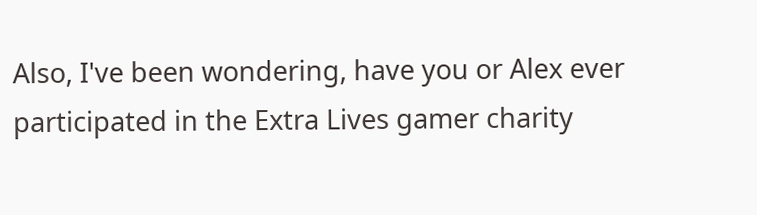Also, I've been wondering, have you or Alex ever participated in the Extra Lives gamer charity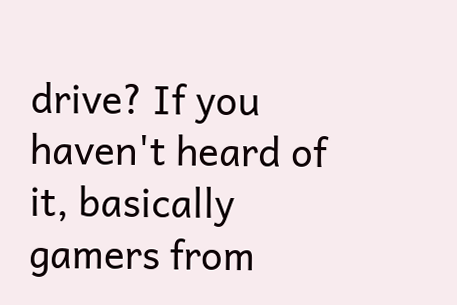drive? If you haven't heard of it, basically gamers from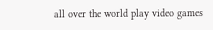all over the world play video games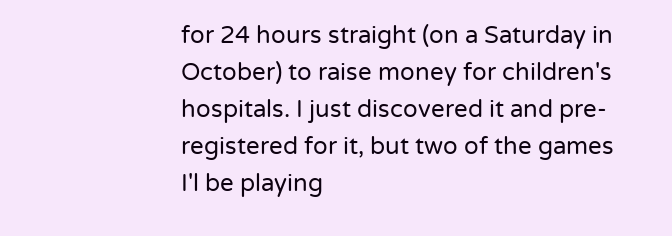for 24 hours straight (on a Saturday in October) to raise money for children's hospitals. I just discovered it and pre-registered for it, but two of the games I'l be playing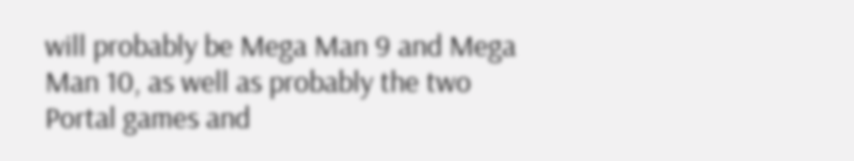will probably be Mega Man 9 and Mega Man 10, as well as probably the two Portal games and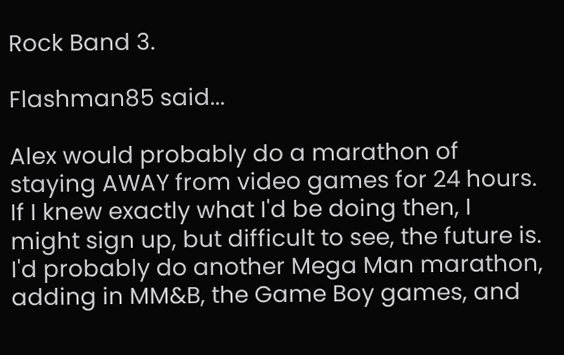Rock Band 3.

Flashman85 said...

Alex would probably do a marathon of staying AWAY from video games for 24 hours. If I knew exactly what I'd be doing then, I might sign up, but difficult to see, the future is. I'd probably do another Mega Man marathon, adding in MM&B, the Game Boy games, and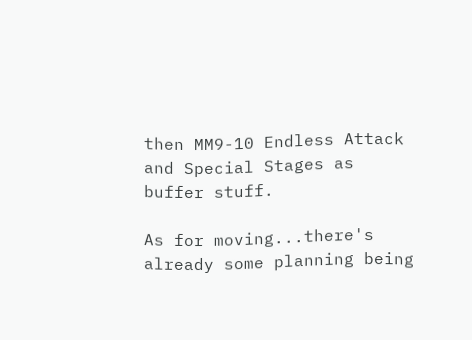then MM9-10 Endless Attack and Special Stages as buffer stuff.

As for moving...there's already some planning being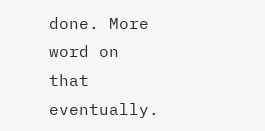done. More word on that eventually.